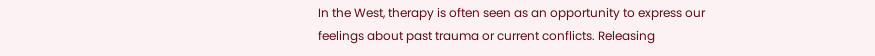In the West, therapy is often seen as an opportunity to express our feelings about past trauma or current conflicts. Releasing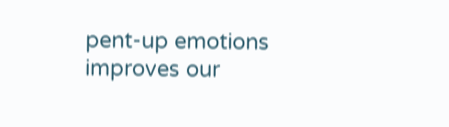pent-up emotions improves our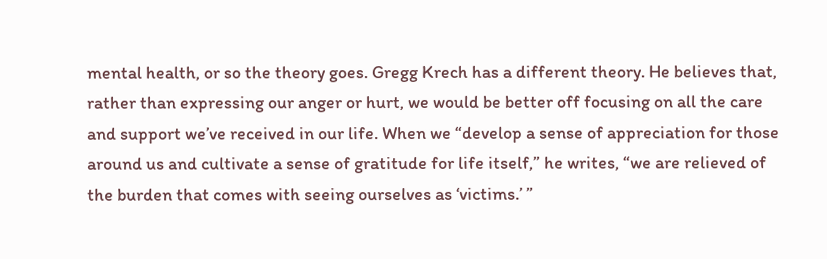mental health, or so the theory goes. Gregg Krech has a different theory. He believes that, rather than expressing our anger or hurt, we would be better off focusing on all the care and support we’ve received in our life. When we “develop a sense of appreciation for those around us and cultivate a sense of gratitude for life itself,” he writes, “we are relieved of the burden that comes with seeing ourselves as ‘victims.’ ”